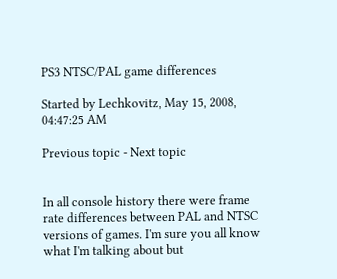PS3 NTSC/PAL game differences

Started by Lechkovitz, May 15, 2008, 04:47:25 AM

Previous topic - Next topic


In all console history there were frame rate differences between PAL and NTSC versions of games. I'm sure you all know what I'm talking about but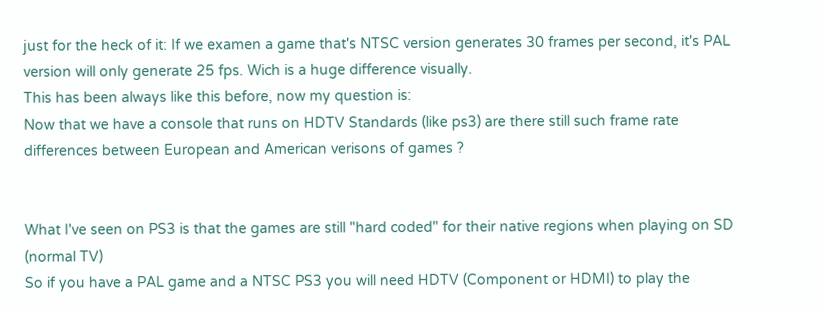just for the heck of it: If we examen a game that's NTSC version generates 30 frames per second, it's PAL version will only generate 25 fps. Wich is a huge difference visually.
This has been always like this before, now my question is:
Now that we have a console that runs on HDTV Standards (like ps3) are there still such frame rate differences between European and American verisons of games ?


What I've seen on PS3 is that the games are still "hard coded" for their native regions when playing on SD (normal TV)
So if you have a PAL game and a NTSC PS3 you will need HDTV (Component or HDMI) to play the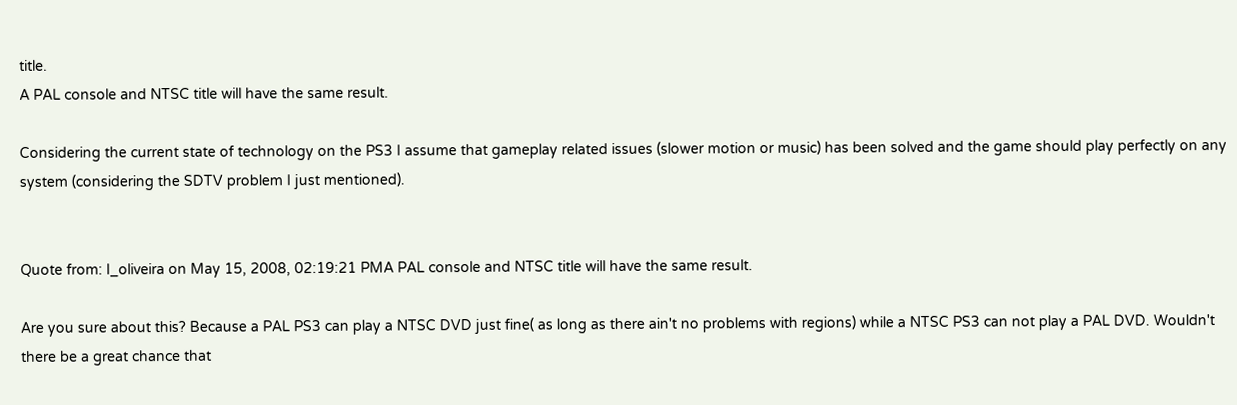title.
A PAL console and NTSC title will have the same result.

Considering the current state of technology on the PS3 I assume that gameplay related issues (slower motion or music) has been solved and the game should play perfectly on any system (considering the SDTV problem I just mentioned).


Quote from: l_oliveira on May 15, 2008, 02:19:21 PMA PAL console and NTSC title will have the same result.

Are you sure about this? Because a PAL PS3 can play a NTSC DVD just fine( as long as there ain't no problems with regions) while a NTSC PS3 can not play a PAL DVD. Wouldn't there be a great chance that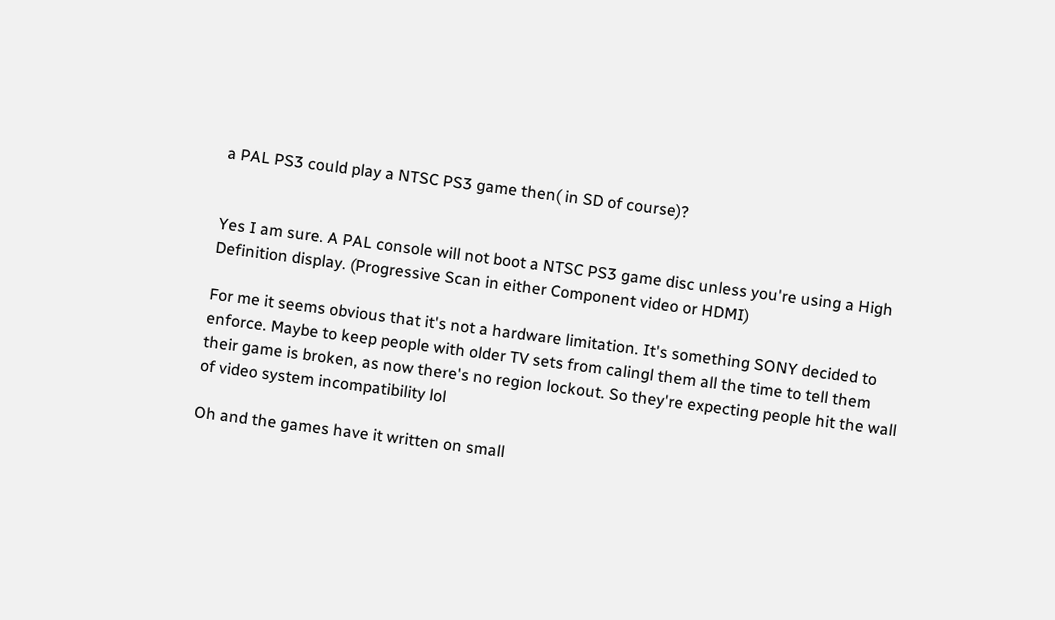a PAL PS3 could play a NTSC PS3 game then( in SD of course)?


Yes I am sure. A PAL console will not boot a NTSC PS3 game disc unless you're using a High Definition display. (Progressive Scan in either Component video or HDMI)

For me it seems obvious that it's not a hardware limitation. It's something SONY decided to enforce. Maybe to keep people with older TV sets from calingl them all the time to tell them their game is broken, as now there's no region lockout. So they're expecting people hit the wall of video system incompatibility lol

Oh and the games have it written on small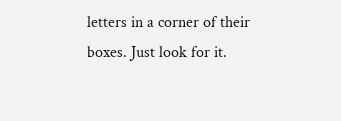letters in a corner of their boxes. Just look for it.